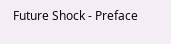Future Shock - Preface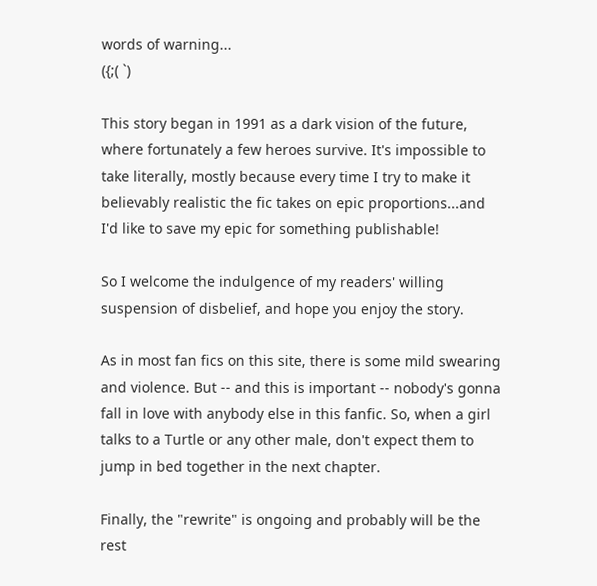words of warning...
({;( `)

This story began in 1991 as a dark vision of the future, where fortunately a few heroes survive. It's impossible to take literally, mostly because every time I try to make it believably realistic the fic takes on epic proportions...and I'd like to save my epic for something publishable!

So I welcome the indulgence of my readers' willing suspension of disbelief, and hope you enjoy the story.

As in most fan fics on this site, there is some mild swearing and violence. But -- and this is important -- nobody's gonna fall in love with anybody else in this fanfic. So, when a girl talks to a Turtle or any other male, don't expect them to jump in bed together in the next chapter.

Finally, the "rewrite" is ongoing and probably will be the rest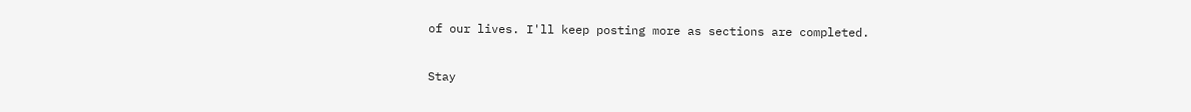of our lives. I'll keep posting more as sections are completed.

Stay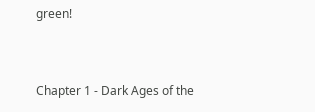green!


Chapter 1 - Dark Ages of the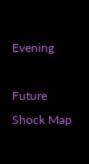Evening

Future Shock Map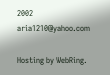2002 aria1210@yahoo.com

Hosting by WebRing.